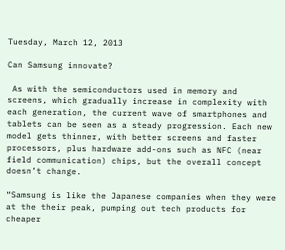Tuesday, March 12, 2013

Can Samsung innovate?

 As with the semiconductors used in memory and screens, which gradually increase in complexity with each generation, the current wave of smartphones and tablets can be seen as a steady progression. Each new model gets thinner, with better screens and faster processors, plus hardware add-ons such as NFC (near field communication) chips, but the overall concept doesn’t change.

“Samsung is like the Japanese companies when they were at the their peak, pumping out tech products for cheaper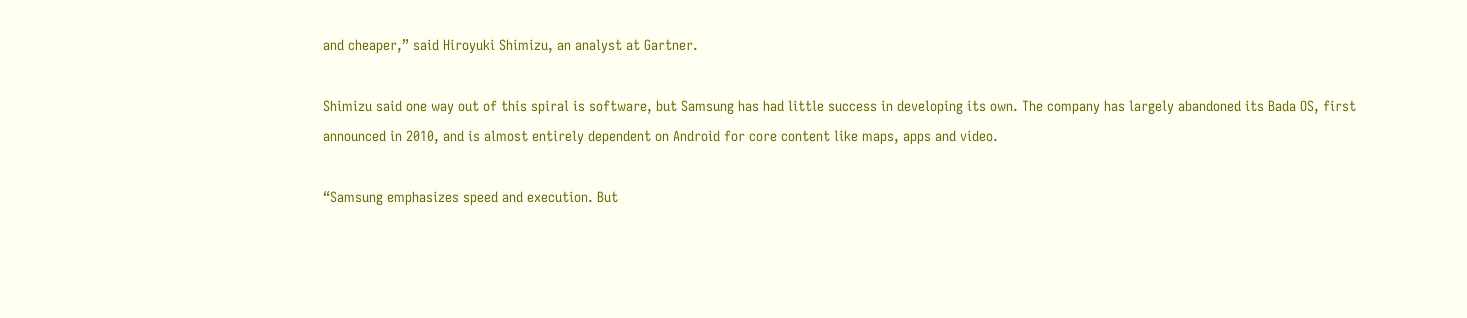and cheaper,” said Hiroyuki Shimizu, an analyst at Gartner.

Shimizu said one way out of this spiral is software, but Samsung has had little success in developing its own. The company has largely abandoned its Bada OS, first announced in 2010, and is almost entirely dependent on Android for core content like maps, apps and video.

“Samsung emphasizes speed and execution. But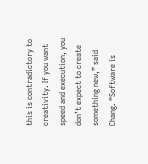this is contradictory to creativity. If you want speed and execution, you don’t expect to create something new,” said Chang. “Software is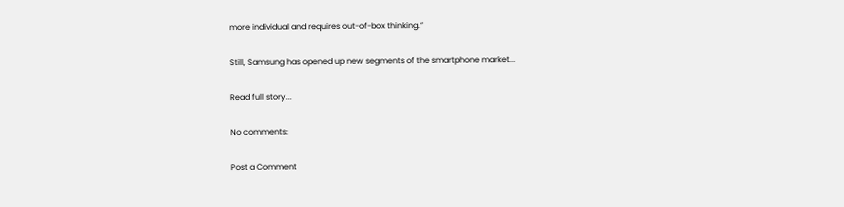more individual and requires out-of-box thinking.”

Still, Samsung has opened up new segments of the smartphone market...

Read full story...

No comments:

Post a Comment